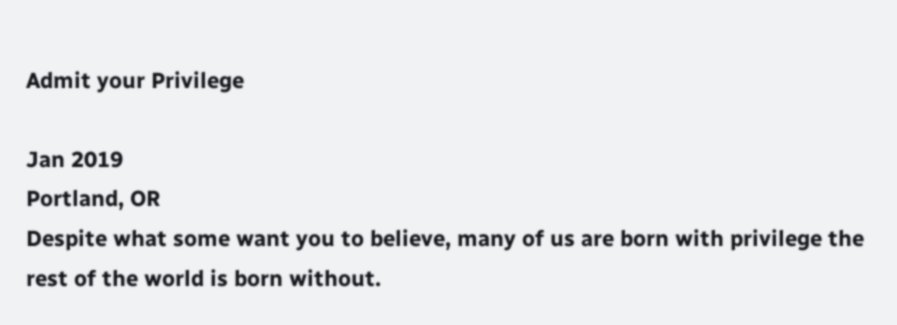Admit your Privilege

Jan 2019
Portland, OR
Despite what some want you to believe, many of us are born with privilege the rest of the world is born without.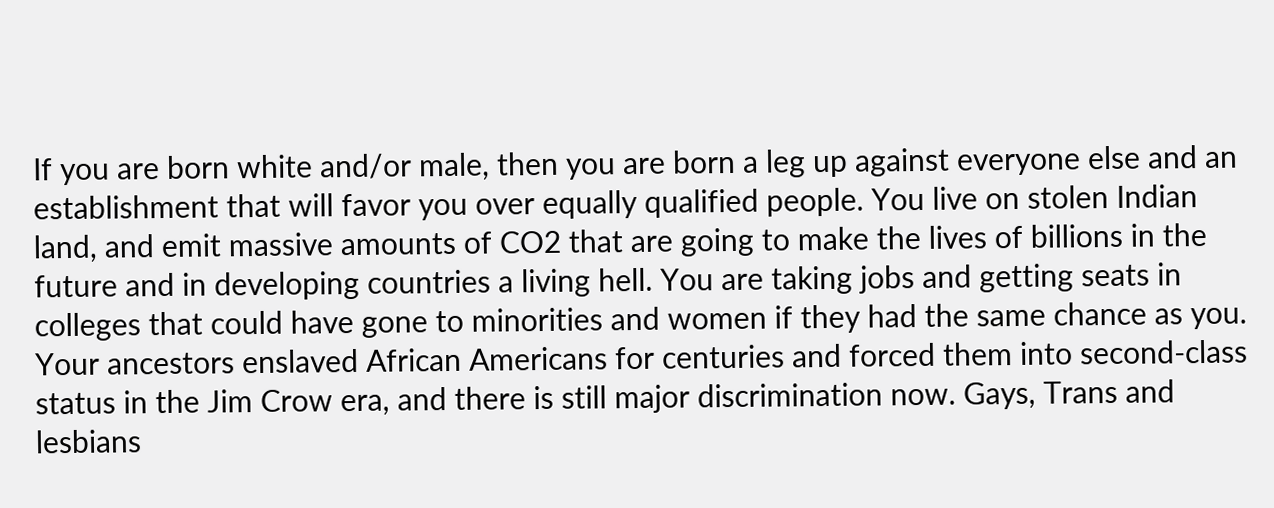If you are born white and/or male, then you are born a leg up against everyone else and an establishment that will favor you over equally qualified people. You live on stolen Indian land, and emit massive amounts of CO2 that are going to make the lives of billions in the future and in developing countries a living hell. You are taking jobs and getting seats in colleges that could have gone to minorities and women if they had the same chance as you. Your ancestors enslaved African Americans for centuries and forced them into second-class status in the Jim Crow era, and there is still major discrimination now. Gays, Trans and lesbians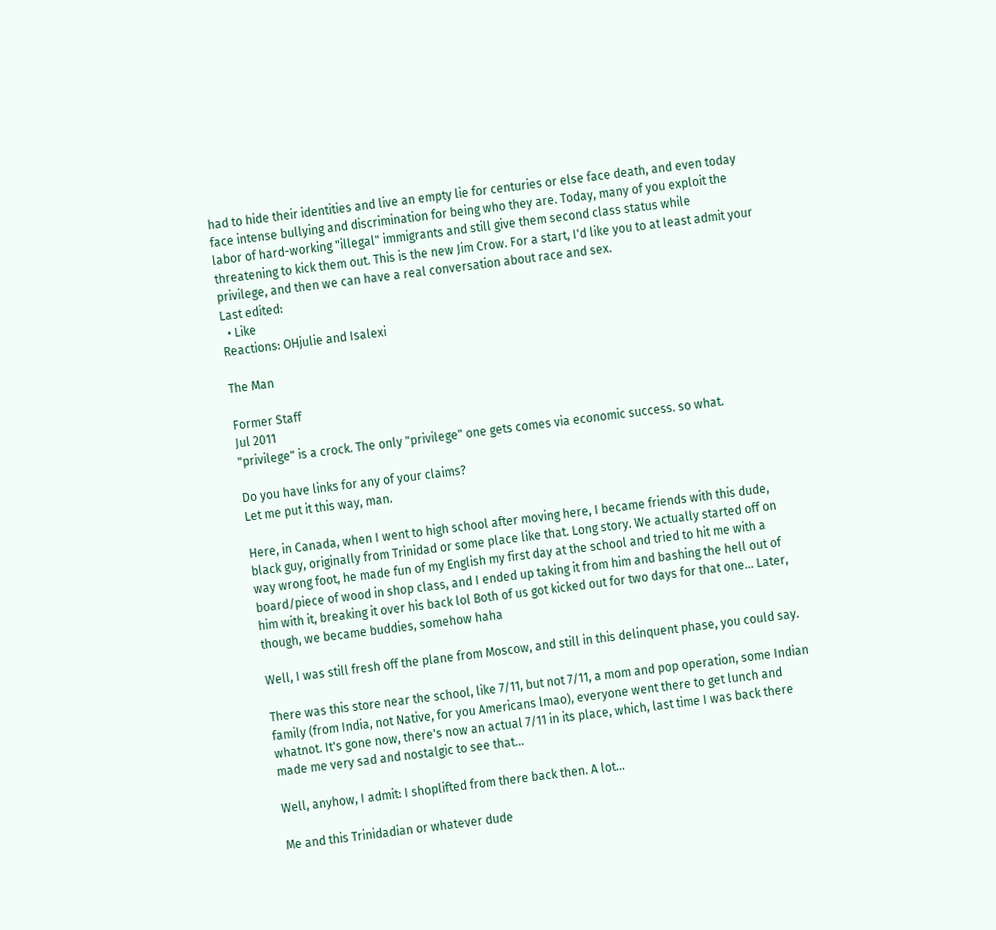had to hide their identities and live an empty lie for centuries or else face death, and even today face intense bullying and discrimination for being who they are. Today, many of you exploit the labor of hard-working "illegal" immigrants and still give them second class status while threatening to kick them out. This is the new Jim Crow. For a start, I'd like you to at least admit your privilege, and then we can have a real conversation about race and sex.
Last edited:
  • Like
Reactions: OHjulie and Isalexi

The Man

Former Staff
Jul 2011
"privilege" is a crock. The only "privilege" one gets comes via economic success. so what.

Do you have links for any of your claims?
Let me put it this way, man.

Here, in Canada, when I went to high school after moving here, I became friends with this dude, black guy, originally from Trinidad or some place like that. Long story. We actually started off on way wrong foot, he made fun of my English my first day at the school and tried to hit me with a board/piece of wood in shop class, and I ended up taking it from him and bashing the hell out of him with it, breaking it over his back lol Both of us got kicked out for two days for that one... Later, though, we became buddies, somehow haha

Well, I was still fresh off the plane from Moscow, and still in this delinquent phase, you could say.

There was this store near the school, like 7/11, but not 7/11, a mom and pop operation, some Indian family (from India, not Native, for you Americans lmao), everyone went there to get lunch and whatnot. It's gone now, there's now an actual 7/11 in its place, which, last time I was back there made me very sad and nostalgic to see that...

Well, anyhow, I admit: I shoplifted from there back then. A lot...

Me and this Trinidadian or whatever dude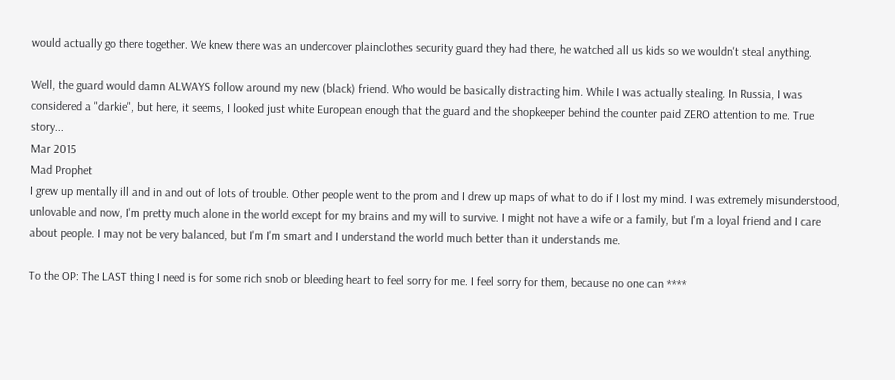would actually go there together. We knew there was an undercover plainclothes security guard they had there, he watched all us kids so we wouldn't steal anything.

Well, the guard would damn ALWAYS follow around my new (black) friend. Who would be basically distracting him. While I was actually stealing. In Russia, I was considered a "darkie", but here, it seems, I looked just white European enough that the guard and the shopkeeper behind the counter paid ZERO attention to me. True story...
Mar 2015
Mad Prophet
I grew up mentally ill and in and out of lots of trouble. Other people went to the prom and I drew up maps of what to do if I lost my mind. I was extremely misunderstood, unlovable and now, I'm pretty much alone in the world except for my brains and my will to survive. I might not have a wife or a family, but I'm a loyal friend and I care about people. I may not be very balanced, but I'm I'm smart and I understand the world much better than it understands me.

To the OP: The LAST thing I need is for some rich snob or bleeding heart to feel sorry for me. I feel sorry for them, because no one can ****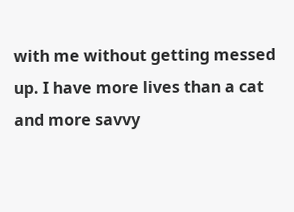with me without getting messed up. I have more lives than a cat and more savvy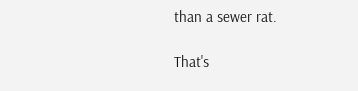than a sewer rat.

That's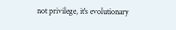not privilege, it's evolutionary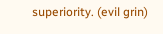superiority. (evil grin)